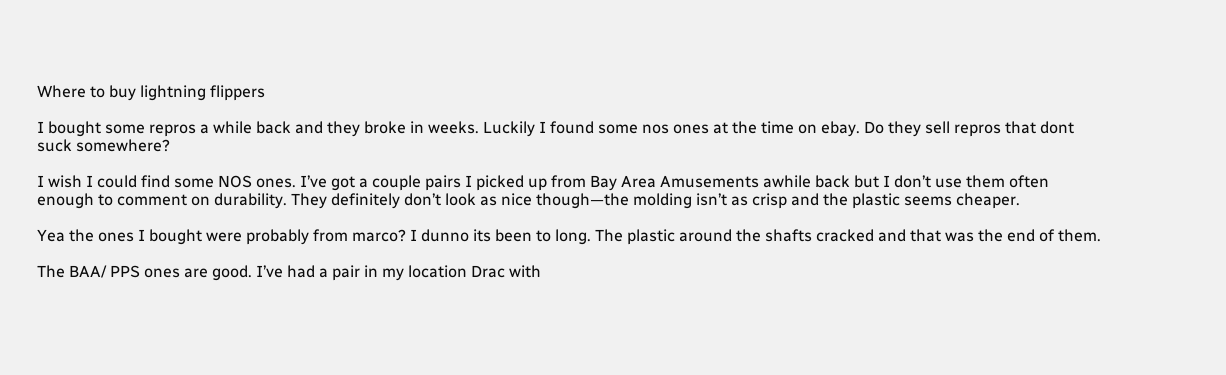Where to buy lightning flippers

I bought some repros a while back and they broke in weeks. Luckily I found some nos ones at the time on ebay. Do they sell repros that dont suck somewhere?

I wish I could find some NOS ones. I’ve got a couple pairs I picked up from Bay Area Amusements awhile back but I don’t use them often enough to comment on durability. They definitely don’t look as nice though—the molding isn’t as crisp and the plastic seems cheaper.

Yea the ones I bought were probably from marco? I dunno its been to long. The plastic around the shafts cracked and that was the end of them.

The BAA/ PPS ones are good. I’ve had a pair in my location Drac with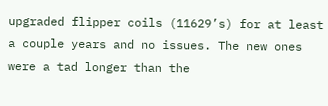upgraded flipper coils (11629’s) for at least a couple years and no issues. The new ones were a tad longer than the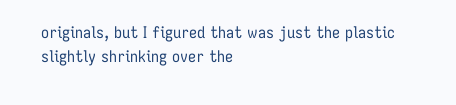originals, but I figured that was just the plastic slightly shrinking over the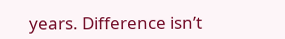years. Difference isn’t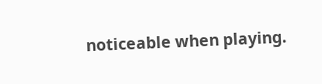noticeable when playing.